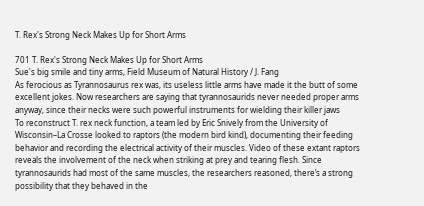T. Rex's Strong Neck Makes Up for Short Arms

701 T. Rex's Strong Neck Makes Up for Short Arms
Sue's big smile and tiny arms, Field Museum of Natural History / J. Fang
As ferocious as Tyrannosaurus rex was, its useless little arms have made it the butt of some excellent jokes. Now researchers are saying that tyrannosaurids never needed proper arms anyway, since their necks were such powerful instruments for wielding their killer jaws
To reconstruct T. rex neck function, a team led by Eric Snively from the University of Wisconsin–La Crosse looked to raptors (the modern bird kind), documenting their feeding behavior and recording the electrical activity of their muscles. Video of these extant raptors reveals the involvement of the neck when striking at prey and tearing flesh. Since tyrannosaurids had most of the same muscles, the researchers reasoned, there’s a strong possibility that they behaved in the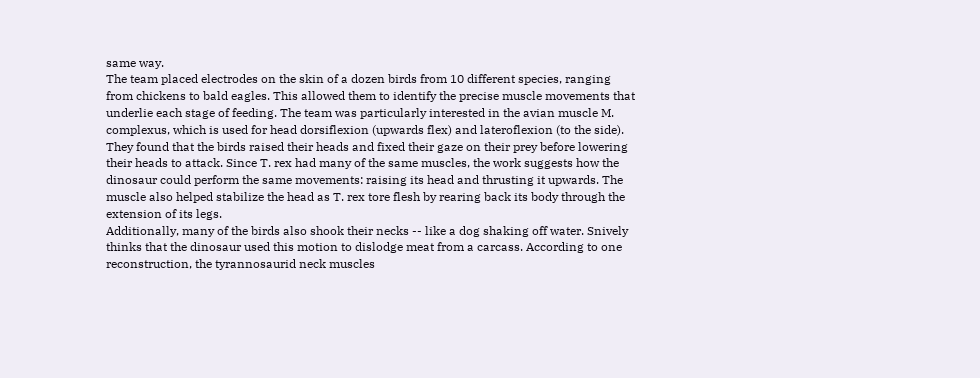same way.
The team placed electrodes on the skin of a dozen birds from 10 different species, ranging from chickens to bald eagles. This allowed them to identify the precise muscle movements that underlie each stage of feeding. The team was particularly interested in the avian muscle M. complexus, which is used for head dorsiflexion (upwards flex) and lateroflexion (to the side).
They found that the birds raised their heads and fixed their gaze on their prey before lowering their heads to attack. Since T. rex had many of the same muscles, the work suggests how the dinosaur could perform the same movements: raising its head and thrusting it upwards. The muscle also helped stabilize the head as T. rex tore flesh by rearing back its body through the extension of its legs.
Additionally, many of the birds also shook their necks -- like a dog shaking off water. Snively thinks that the dinosaur used this motion to dislodge meat from a carcass. According to one reconstruction, the tyrannosaurid neck muscles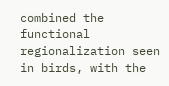combined the functional regionalization seen in birds, with the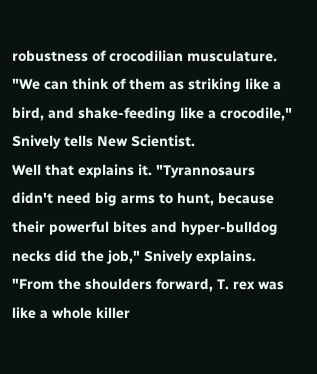robustness of crocodilian musculature. "We can think of them as striking like a bird, and shake-feeding like a crocodile," Snively tells New Scientist.
Well that explains it. "Tyrannosaurs didn't need big arms to hunt, because their powerful bites and hyper-bulldog necks did the job," Snively explains. "From the shoulders forward, T. rex was like a whole killer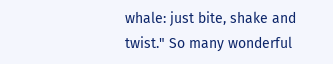whale: just bite, shake and twist." So many wonderful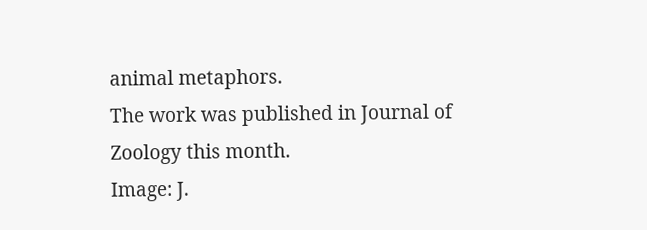animal metaphors.
The work was published in Journal of Zoology this month.
Image: J.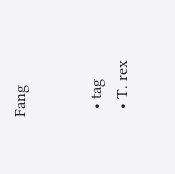Fang


  • tag
  • T. rex